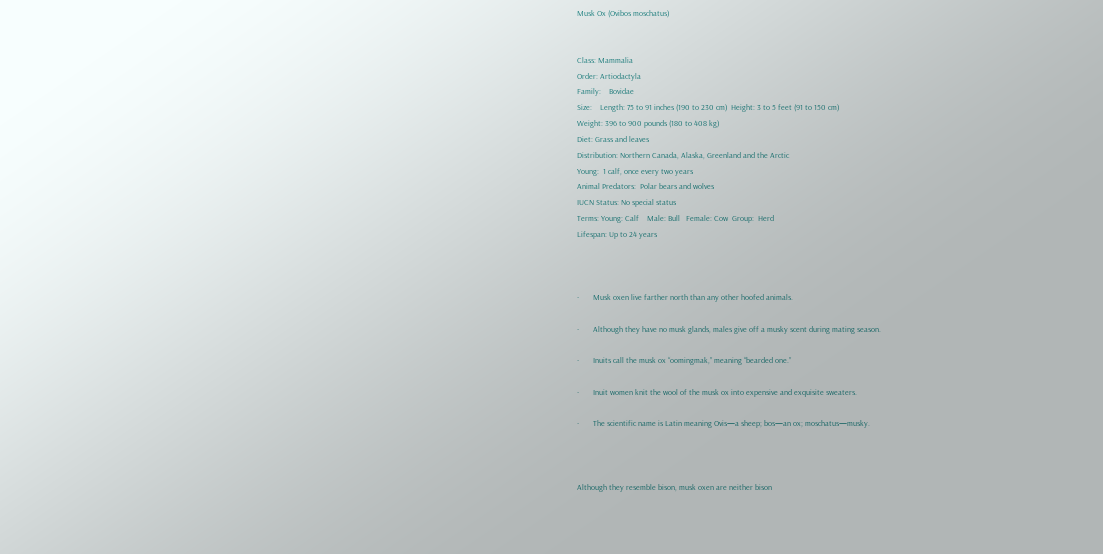Musk Ox (Ovibos moschatus)


Class: Mammalia
Order: Artiodactyla
Family:    Bovidae
Size:    Length: 75 to 91 inches (190 to 230 cm)  Height: 3 to 5 feet (91 to 150 cm)
Weight: 396 to 900 pounds (180 to 408 kg)
Diet: Grass and leaves
Distribution: Northern Canada, Alaska, Greenland and the Arctic
Young:  1 calf, once every two years
Animal Predators:  Polar bears and wolves
IUCN Status: No special status
Terms: Young: Calf    Male: Bull   Female: Cow  Group:  Herd
Lifespan: Up to 24 years



·       Musk oxen live farther north than any other hoofed animals.

·       Although they have no musk glands, males give off a musky scent during mating season.

·       Inuits call the musk ox “oomingmak,” meaning “bearded one.”

·       Inuit women knit the wool of the musk ox into expensive and exquisite sweaters.

·       The scientific name is Latin meaning Ovis—a sheep; bos—an ox; moschatus—musky.



Although they resemble bison, musk oxen are neither bison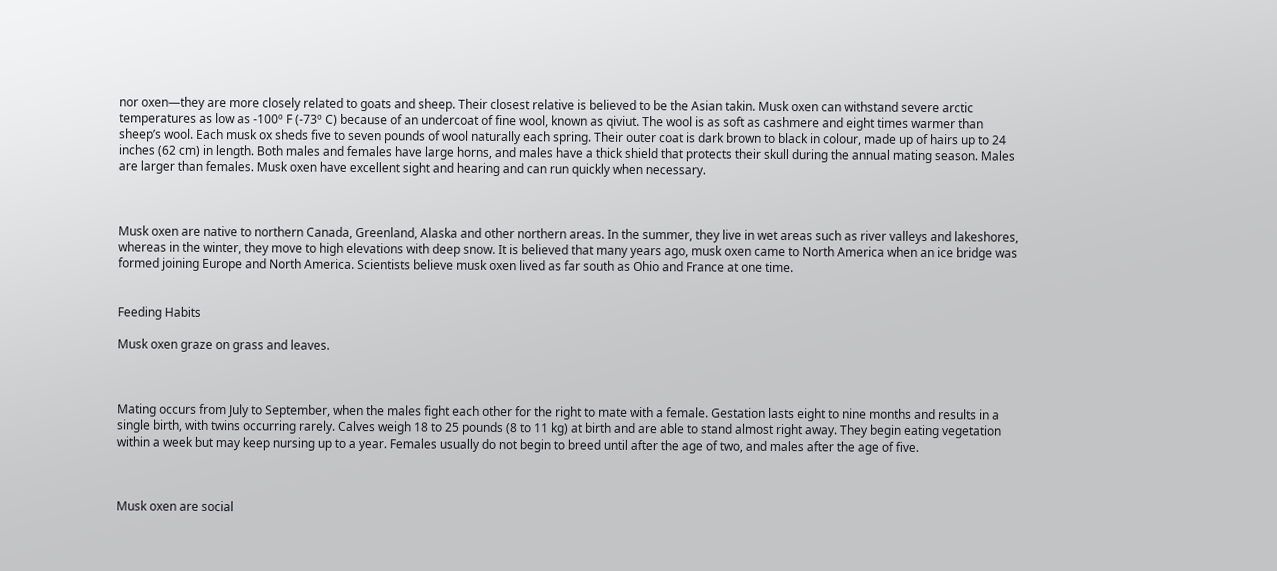nor oxen—they are more closely related to goats and sheep. Their closest relative is believed to be the Asian takin. Musk oxen can withstand severe arctic temperatures as low as -100º F (-73º C) because of an undercoat of fine wool, known as qiviut. The wool is as soft as cashmere and eight times warmer than sheep’s wool. Each musk ox sheds five to seven pounds of wool naturally each spring. Their outer coat is dark brown to black in colour, made up of hairs up to 24 inches (62 cm) in length. Both males and females have large horns, and males have a thick shield that protects their skull during the annual mating season. Males are larger than females. Musk oxen have excellent sight and hearing and can run quickly when necessary.



Musk oxen are native to northern Canada, Greenland, Alaska and other northern areas. In the summer, they live in wet areas such as river valleys and lakeshores, whereas in the winter, they move to high elevations with deep snow. It is believed that many years ago, musk oxen came to North America when an ice bridge was formed joining Europe and North America. Scientists believe musk oxen lived as far south as Ohio and France at one time.


Feeding Habits

Musk oxen graze on grass and leaves.



Mating occurs from July to September, when the males fight each other for the right to mate with a female. Gestation lasts eight to nine months and results in a single birth, with twins occurring rarely. Calves weigh 18 to 25 pounds (8 to 11 kg) at birth and are able to stand almost right away. They begin eating vegetation within a week but may keep nursing up to a year. Females usually do not begin to breed until after the age of two, and males after the age of five.



Musk oxen are social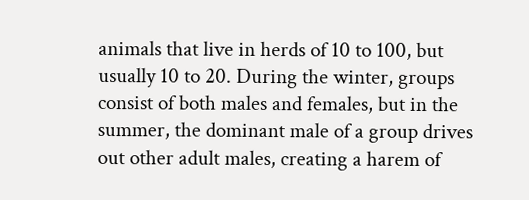animals that live in herds of 10 to 100, but usually 10 to 20. During the winter, groups consist of both males and females, but in the summer, the dominant male of a group drives out other adult males, creating a harem of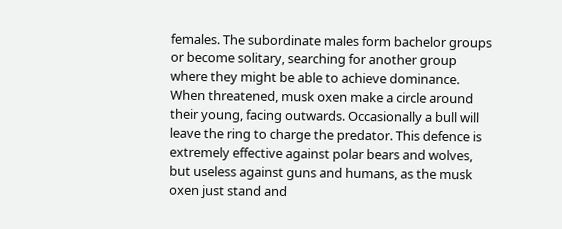females. The subordinate males form bachelor groups or become solitary, searching for another group where they might be able to achieve dominance. When threatened, musk oxen make a circle around their young, facing outwards. Occasionally a bull will leave the ring to charge the predator. This defence is extremely effective against polar bears and wolves, but useless against guns and humans, as the musk oxen just stand and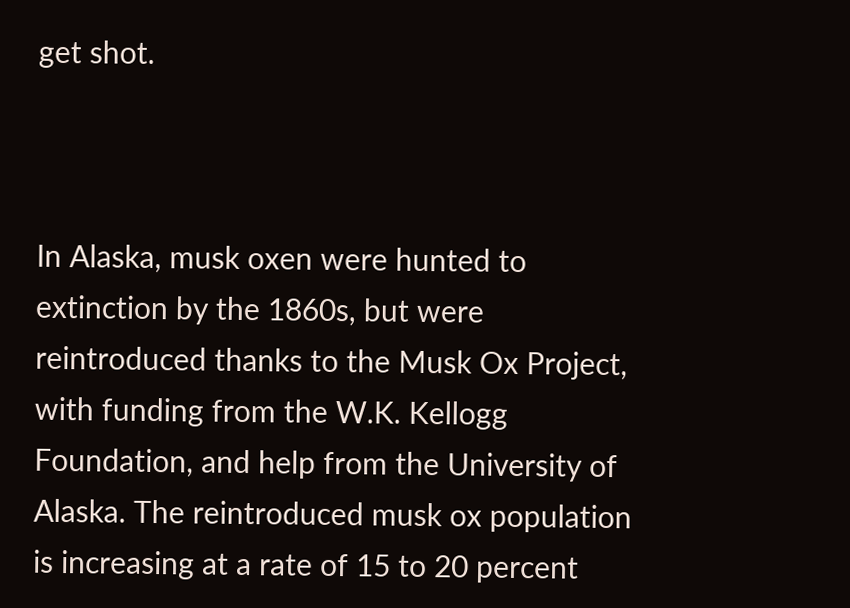get shot.



In Alaska, musk oxen were hunted to extinction by the 1860s, but were reintroduced thanks to the Musk Ox Project, with funding from the W.K. Kellogg Foundation, and help from the University of Alaska. The reintroduced musk ox population is increasing at a rate of 15 to 20 percent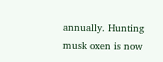annually. Hunting musk oxen is now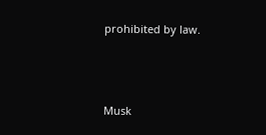prohibited by law.



Musk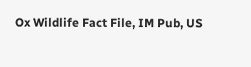Ox Wildlife Fact File, IM Pub, US